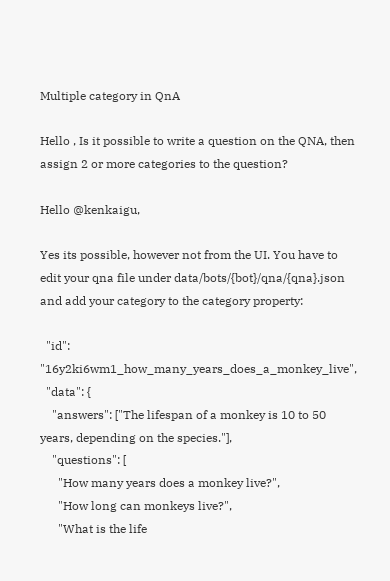Multiple category in QnA

Hello , Is it possible to write a question on the QNA, then assign 2 or more categories to the question?

Hello @kenkaigu,

Yes its possible, however not from the UI. You have to edit your qna file under data/bots/{bot}/qna/{qna}.json and add your category to the category property:

  "id": "16y2ki6wm1_how_many_years_does_a_monkey_live",
  "data": {
    "answers": ["The lifespan of a monkey is 10 to 50 years, depending on the species."],
    "questions": [
      "How many years does a monkey live?",
      "How long can monkeys live?",
      "What is the life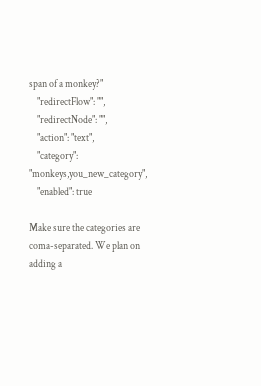span of a monkey?"
    "redirectFlow": "",
    "redirectNode": "",
    "action": "text",
    "category": "monkeys,you_new_category",
    "enabled": true

Make sure the categories are coma-separated. We plan on adding a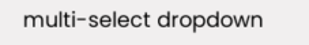multi-select dropdown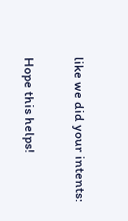like we did your intents:


Hope this helps!